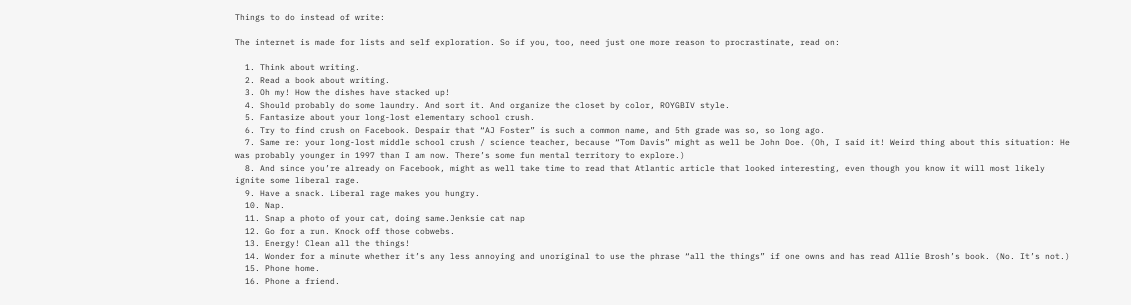Things to do instead of write:

The internet is made for lists and self exploration. So if you, too, need just one more reason to procrastinate, read on:

  1. Think about writing.
  2. Read a book about writing.
  3. Oh my! How the dishes have stacked up!
  4. Should probably do some laundry. And sort it. And organize the closet by color, ROYGBIV style.
  5. Fantasize about your long-lost elementary school crush.
  6. Try to find crush on Facebook. Despair that “AJ Foster” is such a common name, and 5th grade was so, so long ago.
  7. Same re: your long-lost middle school crush / science teacher, because “Tom Davis” might as well be John Doe. (Oh, I said it! Weird thing about this situation: He was probably younger in 1997 than I am now. There’s some fun mental territory to explore.)
  8. And since you’re already on Facebook, might as well take time to read that Atlantic article that looked interesting, even though you know it will most likely ignite some liberal rage.
  9. Have a snack. Liberal rage makes you hungry.
  10. Nap.
  11. Snap a photo of your cat, doing same.Jenksie cat nap
  12. Go for a run. Knock off those cobwebs.
  13. Energy! Clean all the things!
  14. Wonder for a minute whether it’s any less annoying and unoriginal to use the phrase “all the things” if one owns and has read Allie Brosh’s book. (No. It’s not.)
  15. Phone home.
  16. Phone a friend.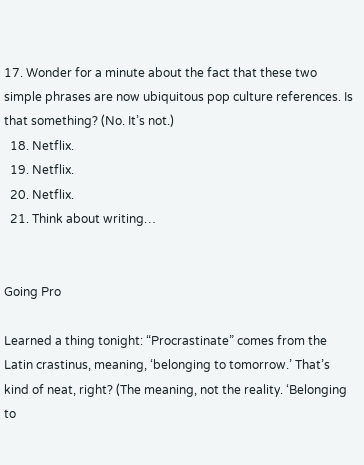17. Wonder for a minute about the fact that these two simple phrases are now ubiquitous pop culture references. Is that something? (No. It’s not.)
  18. Netflix.
  19. Netflix.
  20. Netflix.
  21. Think about writing…


Going Pro

Learned a thing tonight: “Procrastinate” comes from the Latin crastinus, meaning, ‘belonging to tomorrow.’ That’s kind of neat, right? (The meaning, not the reality. ‘Belonging to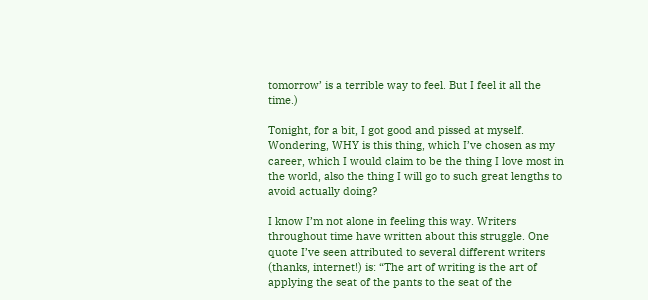tomorrow’ is a terrible way to feel. But I feel it all the time.)

Tonight, for a bit, I got good and pissed at myself. Wondering, WHY is this thing, which I’ve chosen as my career, which I would claim to be the thing I love most in the world, also the thing I will go to such great lengths to avoid actually doing?

I know I’m not alone in feeling this way. Writers throughout time have written about this struggle. One quote I’ve seen attributed to several different writers (thanks, internet!) is: “The art of writing is the art of applying the seat of the pants to the seat of the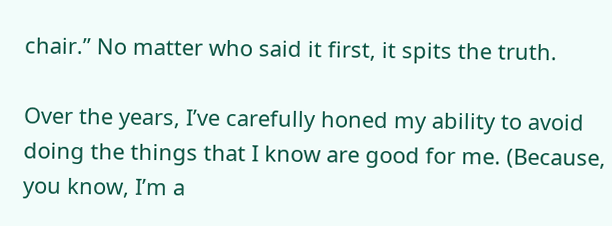chair.” No matter who said it first, it spits the truth.

Over the years, I’ve carefully honed my ability to avoid doing the things that I know are good for me. (Because, you know, I’m a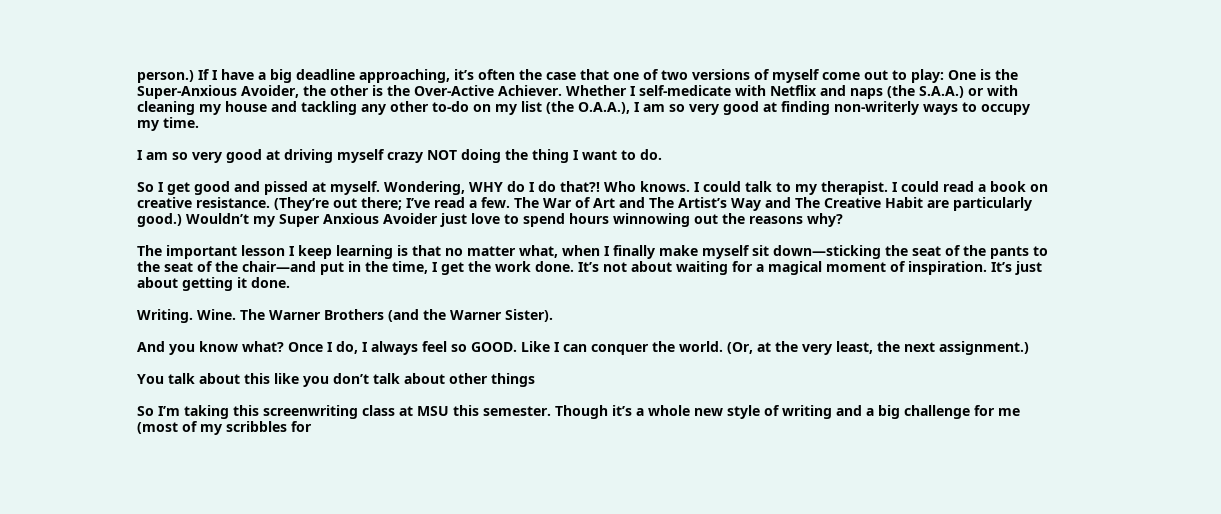person.) If I have a big deadline approaching, it’s often the case that one of two versions of myself come out to play: One is the Super-Anxious Avoider, the other is the Over-Active Achiever. Whether I self-medicate with Netflix and naps (the S.A.A.) or with cleaning my house and tackling any other to-do on my list (the O.A.A.), I am so very good at finding non-writerly ways to occupy my time.

I am so very good at driving myself crazy NOT doing the thing I want to do.

So I get good and pissed at myself. Wondering, WHY do I do that?! Who knows. I could talk to my therapist. I could read a book on creative resistance. (They’re out there; I’ve read a few. The War of Art and The Artist’s Way and The Creative Habit are particularly good.) Wouldn’t my Super Anxious Avoider just love to spend hours winnowing out the reasons why?

The important lesson I keep learning is that no matter what, when I finally make myself sit down—sticking the seat of the pants to the seat of the chair—and put in the time, I get the work done. It’s not about waiting for a magical moment of inspiration. It’s just about getting it done.

Writing. Wine. The Warner Brothers (and the Warner Sister).

And you know what? Once I do, I always feel so GOOD. Like I can conquer the world. (Or, at the very least, the next assignment.)

You talk about this like you don’t talk about other things

So I’m taking this screenwriting class at MSU this semester. Though it’s a whole new style of writing and a big challenge for me (most of my scribbles for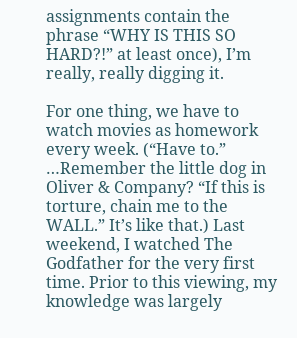assignments contain the phrase “WHY IS THIS SO HARD?!” at least once), I’m really, really digging it.

For one thing, we have to watch movies as homework every week. (“Have to.” …Remember the little dog in Oliver & Company? “If this is torture, chain me to the WALL.” It’s like that.) Last weekend, I watched The Godfather for the very first time. Prior to this viewing, my knowledge was largely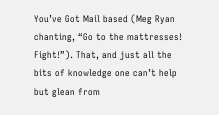You’ve Got Mail based (Meg Ryan chanting, “Go to the mattresses! Fight!”). That, and just all the bits of knowledge one can’t help but glean from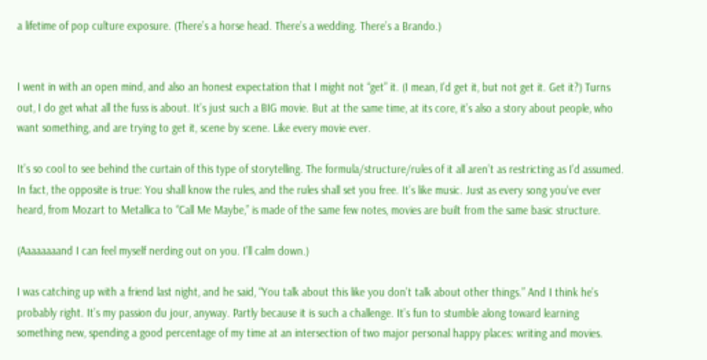a lifetime of pop culture exposure. (There’s a horse head. There’s a wedding. There’s a Brando.)


I went in with an open mind, and also an honest expectation that I might not “get” it. (I mean, I’d get it, but not get it. Get it?) Turns out, I do get what all the fuss is about. It’s just such a BIG movie. But at the same time, at its core, it’s also a story about people, who want something, and are trying to get it, scene by scene. Like every movie ever.

It’s so cool to see behind the curtain of this type of storytelling. The formula/structure/rules of it all aren’t as restricting as I’d assumed. In fact, the opposite is true: You shall know the rules, and the rules shall set you free. It’s like music. Just as every song you’ve ever heard, from Mozart to Metallica to “Call Me Maybe,” is made of the same few notes, movies are built from the same basic structure.

(Aaaaaaaand I can feel myself nerding out on you. I’ll calm down.)

I was catching up with a friend last night, and he said, “You talk about this like you don’t talk about other things.” And I think he’s probably right. It’s my passion du jour, anyway. Partly because it is such a challenge. It’s fun to stumble along toward learning something new, spending a good percentage of my time at an intersection of two major personal happy places: writing and movies.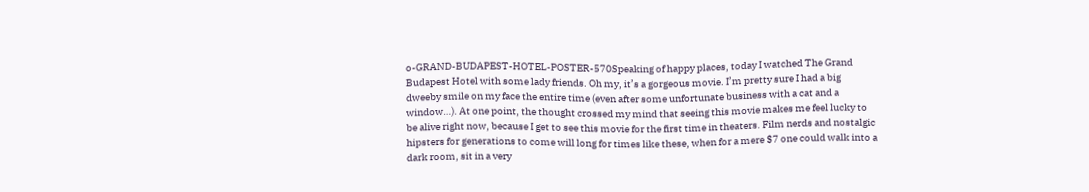o-GRAND-BUDAPEST-HOTEL-POSTER-570Speaking of happy places, today I watched The Grand Budapest Hotel with some lady friends. Oh my, it’s a gorgeous movie. I’m pretty sure I had a big dweeby smile on my face the entire time (even after some unfortunate business with a cat and a window…). At one point, the thought crossed my mind that seeing this movie makes me feel lucky to be alive right now, because I get to see this movie for the first time in theaters. Film nerds and nostalgic hipsters for generations to come will long for times like these, when for a mere $7 one could walk into a dark room, sit in a very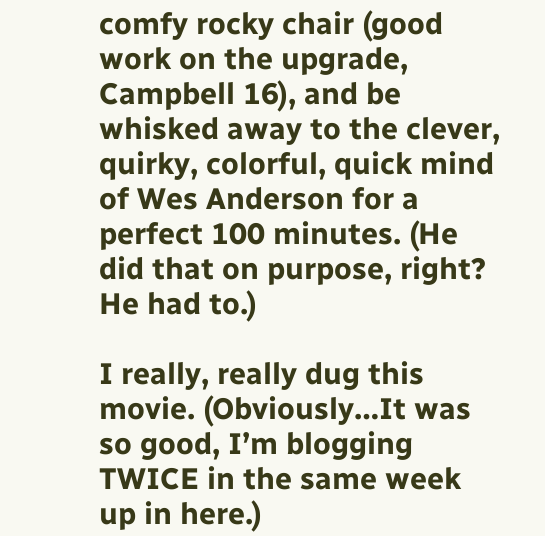comfy rocky chair (good work on the upgrade, Campbell 16), and be whisked away to the clever, quirky, colorful, quick mind of Wes Anderson for a perfect 100 minutes. (He did that on purpose, right? He had to.)

I really, really dug this movie. (Obviously…It was so good, I’m blogging TWICE in the same week up in here.)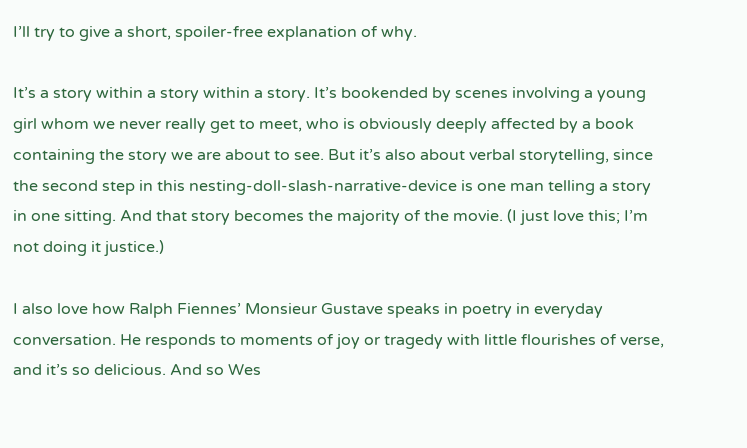I’ll try to give a short, spoiler-free explanation of why.

It’s a story within a story within a story. It’s bookended by scenes involving a young girl whom we never really get to meet, who is obviously deeply affected by a book containing the story we are about to see. But it’s also about verbal storytelling, since the second step in this nesting-doll-slash-narrative-device is one man telling a story in one sitting. And that story becomes the majority of the movie. (I just love this; I’m not doing it justice.)

I also love how Ralph Fiennes’ Monsieur Gustave speaks in poetry in everyday conversation. He responds to moments of joy or tragedy with little flourishes of verse, and it’s so delicious. And so Wes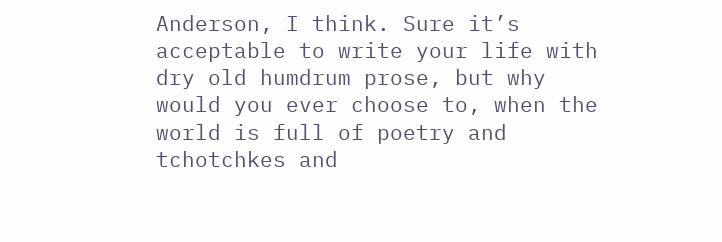Anderson, I think. Sure it’s acceptable to write your life with dry old humdrum prose, but why would you ever choose to, when the world is full of poetry and tchotchkes and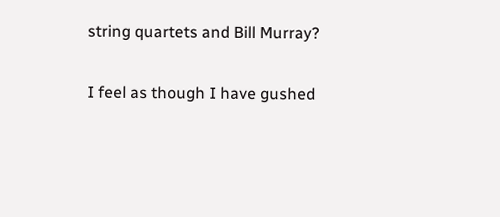string quartets and Bill Murray?

I feel as though I have gushed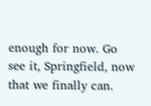enough for now. Go see it, Springfield, now that we finally can.